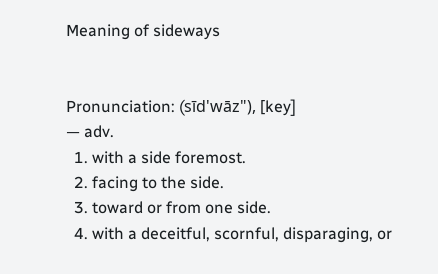Meaning of sideways


Pronunciation: (sīd'wāz"), [key]
— adv.
  1. with a side foremost.
  2. facing to the side.
  3. toward or from one side.
  4. with a deceitful, scornful, disparaging, or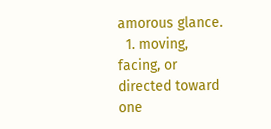amorous glance.
  1. moving, facing, or directed toward one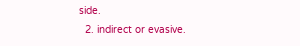side.
  2. indirect or evasive.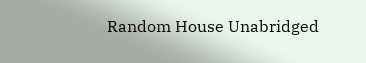Random House Unabridged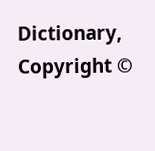Dictionary, Copyright ©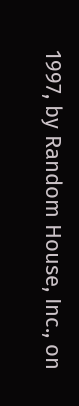1997, by Random House, Inc., on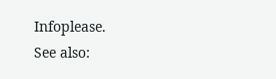Infoplease.
See also: